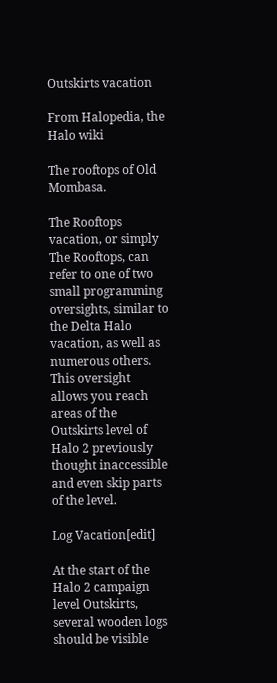Outskirts vacation

From Halopedia, the Halo wiki

The rooftops of Old Mombasa.

The Rooftops vacation, or simply The Rooftops, can refer to one of two small programming oversights, similar to the Delta Halo vacation, as well as numerous others. This oversight allows you reach areas of the Outskirts level of Halo 2 previously thought inaccessible and even skip parts of the level.

Log Vacation[edit]

At the start of the Halo 2 campaign level Outskirts, several wooden logs should be visible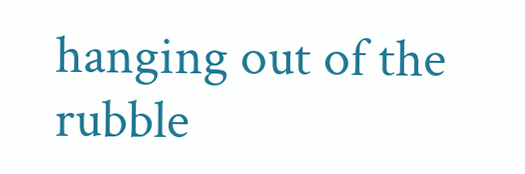hanging out of the rubble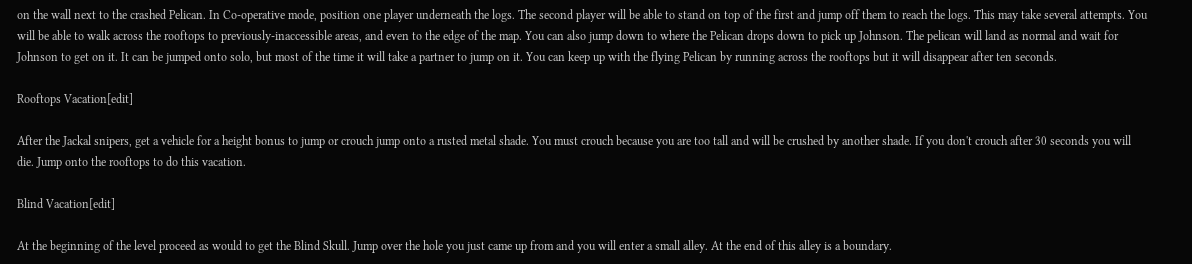on the wall next to the crashed Pelican. In Co-operative mode, position one player underneath the logs. The second player will be able to stand on top of the first and jump off them to reach the logs. This may take several attempts. You will be able to walk across the rooftops to previously-inaccessible areas, and even to the edge of the map. You can also jump down to where the Pelican drops down to pick up Johnson. The pelican will land as normal and wait for Johnson to get on it. It can be jumped onto solo, but most of the time it will take a partner to jump on it. You can keep up with the flying Pelican by running across the rooftops but it will disappear after ten seconds.

Rooftops Vacation[edit]

After the Jackal snipers, get a vehicle for a height bonus to jump or crouch jump onto a rusted metal shade. You must crouch because you are too tall and will be crushed by another shade. If you don't crouch after 30 seconds you will die. Jump onto the rooftops to do this vacation.

Blind Vacation[edit]

At the beginning of the level proceed as would to get the Blind Skull. Jump over the hole you just came up from and you will enter a small alley. At the end of this alley is a boundary.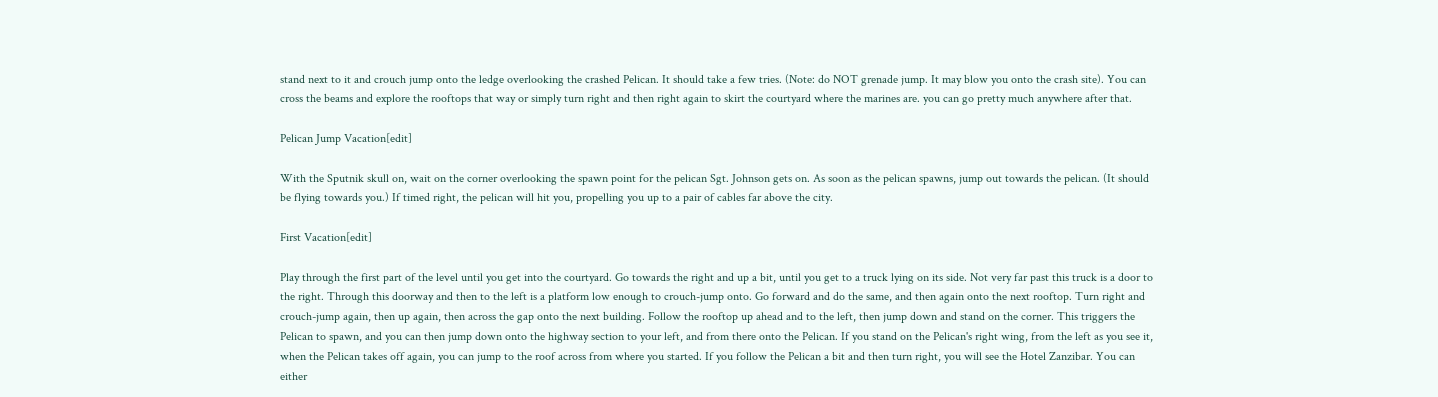stand next to it and crouch jump onto the ledge overlooking the crashed Pelican. It should take a few tries. (Note: do NOT grenade jump. It may blow you onto the crash site). You can cross the beams and explore the rooftops that way or simply turn right and then right again to skirt the courtyard where the marines are. you can go pretty much anywhere after that.

Pelican Jump Vacation[edit]

With the Sputnik skull on, wait on the corner overlooking the spawn point for the pelican Sgt. Johnson gets on. As soon as the pelican spawns, jump out towards the pelican. (It should be flying towards you.) If timed right, the pelican will hit you, propelling you up to a pair of cables far above the city.

First Vacation[edit]

Play through the first part of the level until you get into the courtyard. Go towards the right and up a bit, until you get to a truck lying on its side. Not very far past this truck is a door to the right. Through this doorway and then to the left is a platform low enough to crouch-jump onto. Go forward and do the same, and then again onto the next rooftop. Turn right and crouch-jump again, then up again, then across the gap onto the next building. Follow the rooftop up ahead and to the left, then jump down and stand on the corner. This triggers the Pelican to spawn, and you can then jump down onto the highway section to your left, and from there onto the Pelican. If you stand on the Pelican's right wing, from the left as you see it, when the Pelican takes off again, you can jump to the roof across from where you started. If you follow the Pelican a bit and then turn right, you will see the Hotel Zanzibar. You can either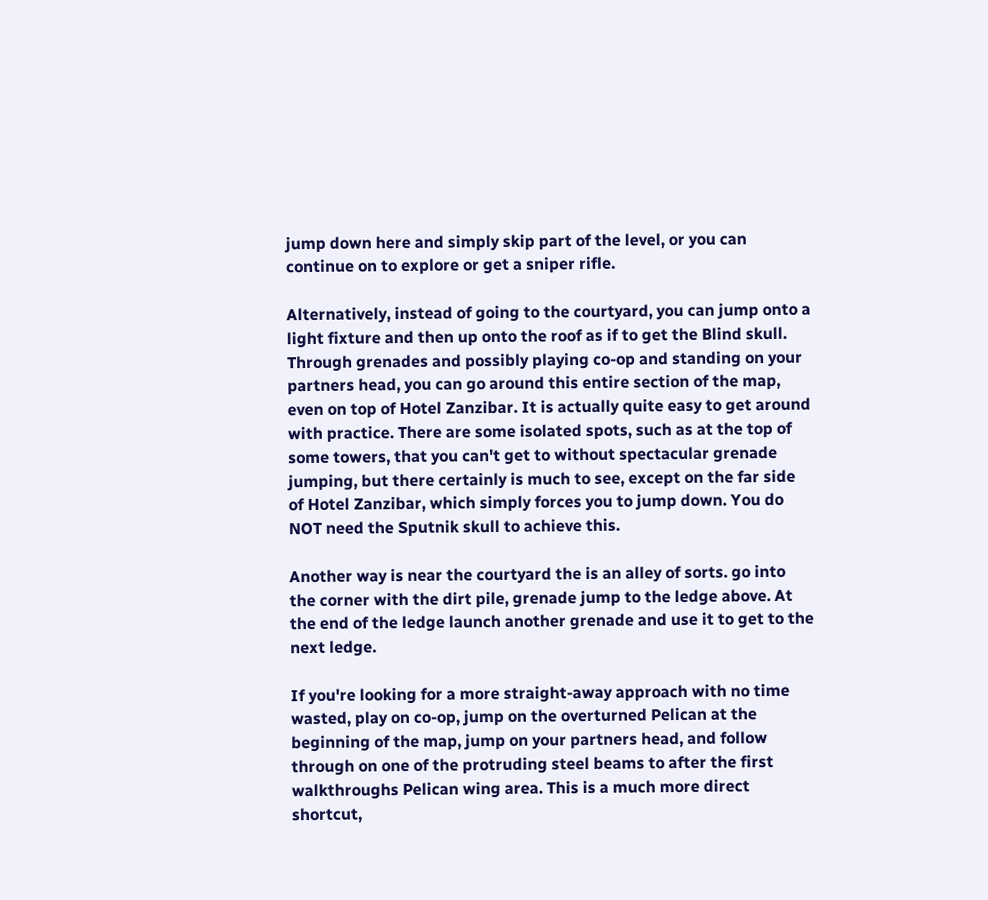jump down here and simply skip part of the level, or you can continue on to explore or get a sniper rifle.

Alternatively, instead of going to the courtyard, you can jump onto a light fixture and then up onto the roof as if to get the Blind skull. Through grenades and possibly playing co-op and standing on your partners head, you can go around this entire section of the map, even on top of Hotel Zanzibar. It is actually quite easy to get around with practice. There are some isolated spots, such as at the top of some towers, that you can't get to without spectacular grenade jumping, but there certainly is much to see, except on the far side of Hotel Zanzibar, which simply forces you to jump down. You do NOT need the Sputnik skull to achieve this.

Another way is near the courtyard the is an alley of sorts. go into the corner with the dirt pile, grenade jump to the ledge above. At the end of the ledge launch another grenade and use it to get to the next ledge.

If you're looking for a more straight-away approach with no time wasted, play on co-op, jump on the overturned Pelican at the beginning of the map, jump on your partners head, and follow through on one of the protruding steel beams to after the first walkthroughs Pelican wing area. This is a much more direct shortcut,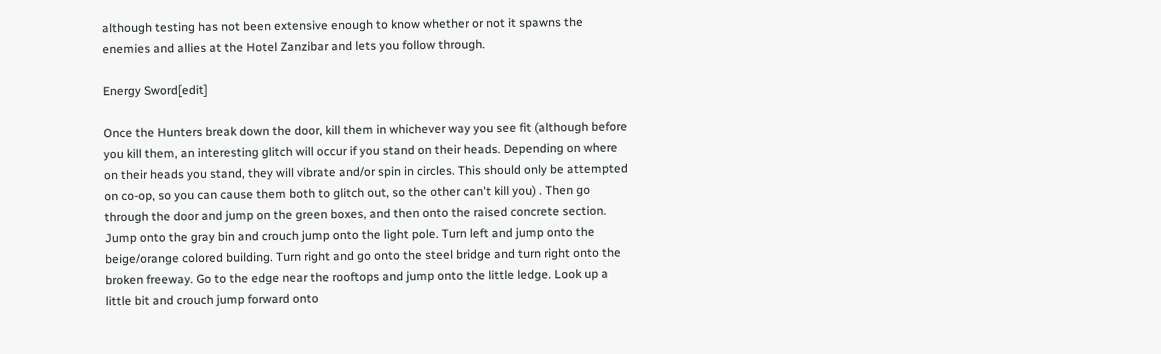although testing has not been extensive enough to know whether or not it spawns the enemies and allies at the Hotel Zanzibar and lets you follow through.

Energy Sword[edit]

Once the Hunters break down the door, kill them in whichever way you see fit (although before you kill them, an interesting glitch will occur if you stand on their heads. Depending on where on their heads you stand, they will vibrate and/or spin in circles. This should only be attempted on co-op, so you can cause them both to glitch out, so the other can't kill you) . Then go through the door and jump on the green boxes, and then onto the raised concrete section. Jump onto the gray bin and crouch jump onto the light pole. Turn left and jump onto the beige/orange colored building. Turn right and go onto the steel bridge and turn right onto the broken freeway. Go to the edge near the rooftops and jump onto the little ledge. Look up a little bit and crouch jump forward onto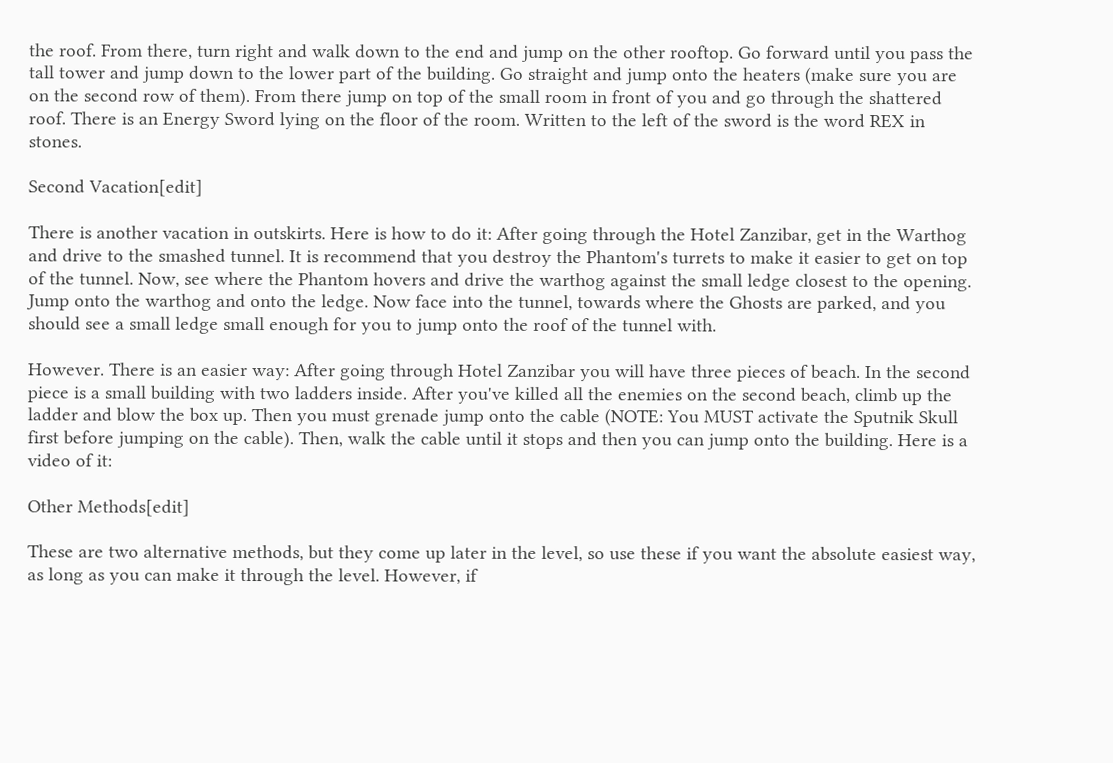the roof. From there, turn right and walk down to the end and jump on the other rooftop. Go forward until you pass the tall tower and jump down to the lower part of the building. Go straight and jump onto the heaters (make sure you are on the second row of them). From there jump on top of the small room in front of you and go through the shattered roof. There is an Energy Sword lying on the floor of the room. Written to the left of the sword is the word REX in stones.

Second Vacation[edit]

There is another vacation in outskirts. Here is how to do it: After going through the Hotel Zanzibar, get in the Warthog and drive to the smashed tunnel. It is recommend that you destroy the Phantom's turrets to make it easier to get on top of the tunnel. Now, see where the Phantom hovers and drive the warthog against the small ledge closest to the opening. Jump onto the warthog and onto the ledge. Now face into the tunnel, towards where the Ghosts are parked, and you should see a small ledge small enough for you to jump onto the roof of the tunnel with.

However. There is an easier way: After going through Hotel Zanzibar you will have three pieces of beach. In the second piece is a small building with two ladders inside. After you've killed all the enemies on the second beach, climb up the ladder and blow the box up. Then you must grenade jump onto the cable (NOTE: You MUST activate the Sputnik Skull first before jumping on the cable). Then, walk the cable until it stops and then you can jump onto the building. Here is a video of it:

Other Methods[edit]

These are two alternative methods, but they come up later in the level, so use these if you want the absolute easiest way, as long as you can make it through the level. However, if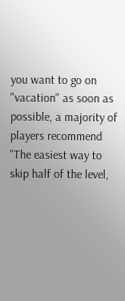you want to go on "vacation" as soon as possible, a majority of players recommend "The easiest way to skip half of the level,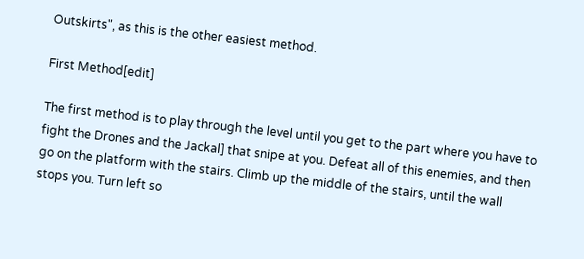Outskirts", as this is the other easiest method.

First Method[edit]

The first method is to play through the level until you get to the part where you have to fight the Drones and the Jackal] that snipe at you. Defeat all of this enemies, and then go on the platform with the stairs. Climb up the middle of the stairs, until the wall stops you. Turn left so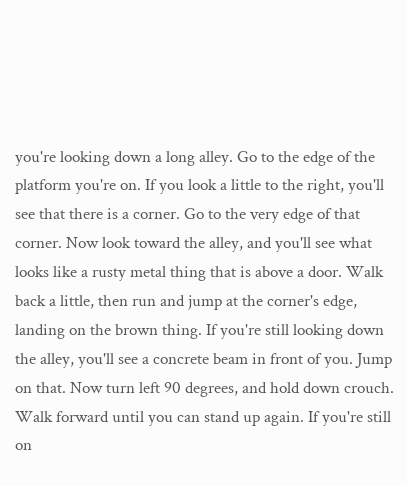you're looking down a long alley. Go to the edge of the platform you're on. If you look a little to the right, you'll see that there is a corner. Go to the very edge of that corner. Now look toward the alley, and you'll see what looks like a rusty metal thing that is above a door. Walk back a little, then run and jump at the corner's edge, landing on the brown thing. If you're still looking down the alley, you'll see a concrete beam in front of you. Jump on that. Now turn left 90 degrees, and hold down crouch. Walk forward until you can stand up again. If you're still on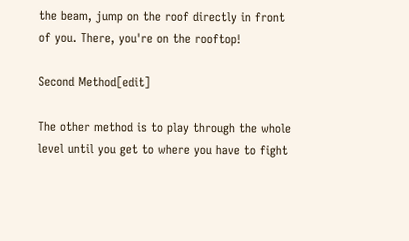the beam, jump on the roof directly in front of you. There, you're on the rooftop!

Second Method[edit]

The other method is to play through the whole level until you get to where you have to fight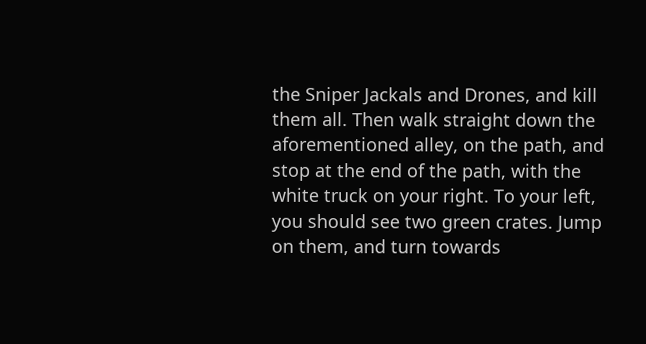the Sniper Jackals and Drones, and kill them all. Then walk straight down the aforementioned alley, on the path, and stop at the end of the path, with the white truck on your right. To your left, you should see two green crates. Jump on them, and turn towards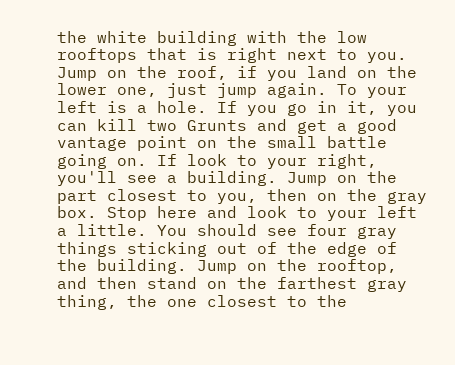the white building with the low rooftops that is right next to you. Jump on the roof, if you land on the lower one, just jump again. To your left is a hole. If you go in it, you can kill two Grunts and get a good vantage point on the small battle going on. If look to your right, you'll see a building. Jump on the part closest to you, then on the gray box. Stop here and look to your left a little. You should see four gray things sticking out of the edge of the building. Jump on the rooftop, and then stand on the farthest gray thing, the one closest to the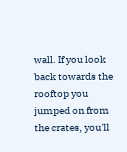wall. If you look back towards the rooftop you jumped on from the crates, you'll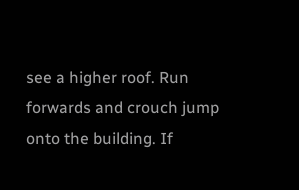see a higher roof. Run forwards and crouch jump onto the building. If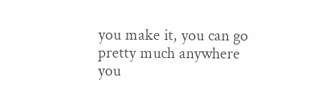you make it, you can go pretty much anywhere you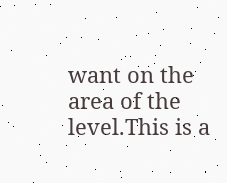want on the area of the level.This is a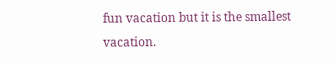fun vacation but it is the smallest vacation.